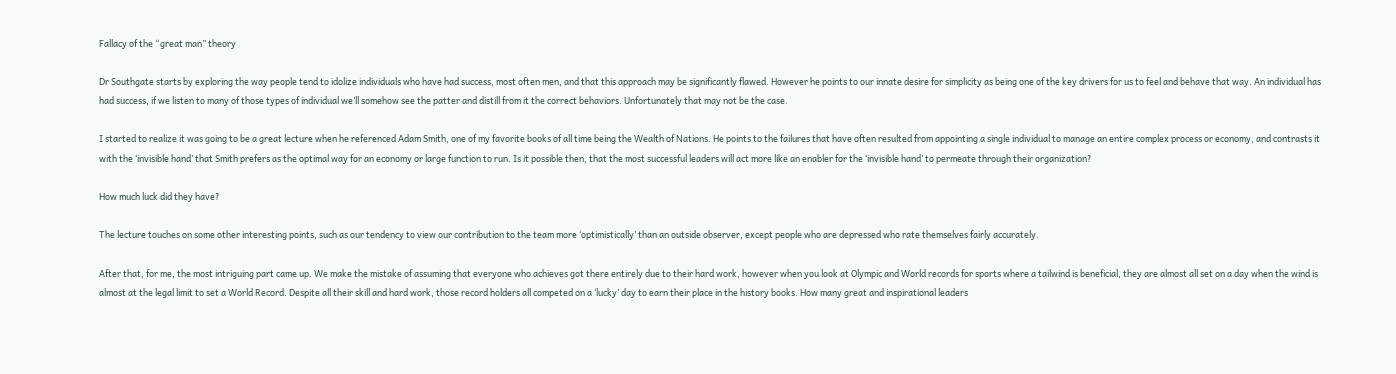Fallacy of the “great man” theory

Dr Southgate starts by exploring the way people tend to idolize individuals who have had success, most often men, and that this approach may be significantly flawed. However he points to our innate desire for simplicity as being one of the key drivers for us to feel and behave that way. An individual has had success, if we listen to many of those types of individual we’ll somehow see the patter and distill from it the correct behaviors. Unfortunately that may not be the case.

I started to realize it was going to be a great lecture when he referenced Adam Smith, one of my favorite books of all time being the Wealth of Nations. He points to the failures that have often resulted from appointing a single individual to manage an entire complex process or economy, and contrasts it with the ‘invisible hand’ that Smith prefers as the optimal way for an economy or large function to run. Is it possible then, that the most successful leaders will act more like an enabler for the ‘invisible hand’ to permeate through their organization?

How much luck did they have?

The lecture touches on some other interesting points, such as our tendency to view our contribution to the team more ‘optimistically’ than an outside observer, except people who are depressed who rate themselves fairly accurately.

After that, for me, the most intriguing part came up. We make the mistake of assuming that everyone who achieves got there entirely due to their hard work, however when you look at Olympic and World records for sports where a tailwind is beneficial, they are almost all set on a day when the wind is almost at the legal limit to set a World Record. Despite all their skill and hard work, those record holders all competed on a ‘lucky’ day to earn their place in the history books. How many great and inspirational leaders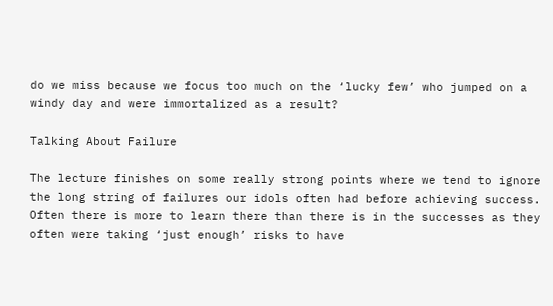do we miss because we focus too much on the ‘lucky few’ who jumped on a windy day and were immortalized as a result?

Talking About Failure

The lecture finishes on some really strong points where we tend to ignore the long string of failures our idols often had before achieving success. Often there is more to learn there than there is in the successes as they often were taking ‘just enough’ risks to have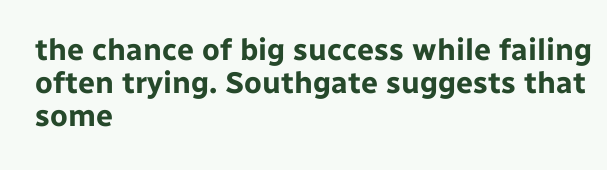the chance of big success while failing often trying. Southgate suggests that some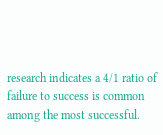research indicates a 4/1 ratio of failure to success is common among the most successful.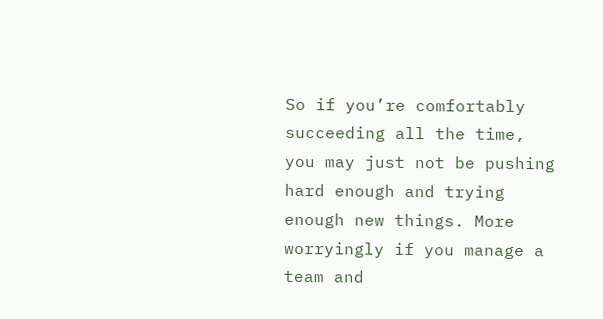So if you’re comfortably succeeding all the time, you may just not be pushing hard enough and trying enough new things. More worryingly if you manage a team and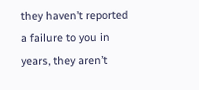they haven’t reported a failure to you in years, they aren’t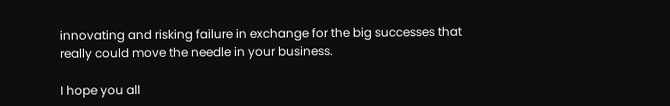innovating and risking failure in exchange for the big successes that really could move the needle in your business.

I hope you all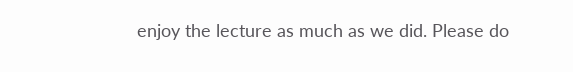enjoy the lecture as much as we did. Please do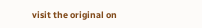visit the original on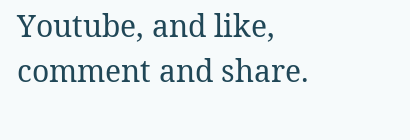Youtube, and like, comment and share.